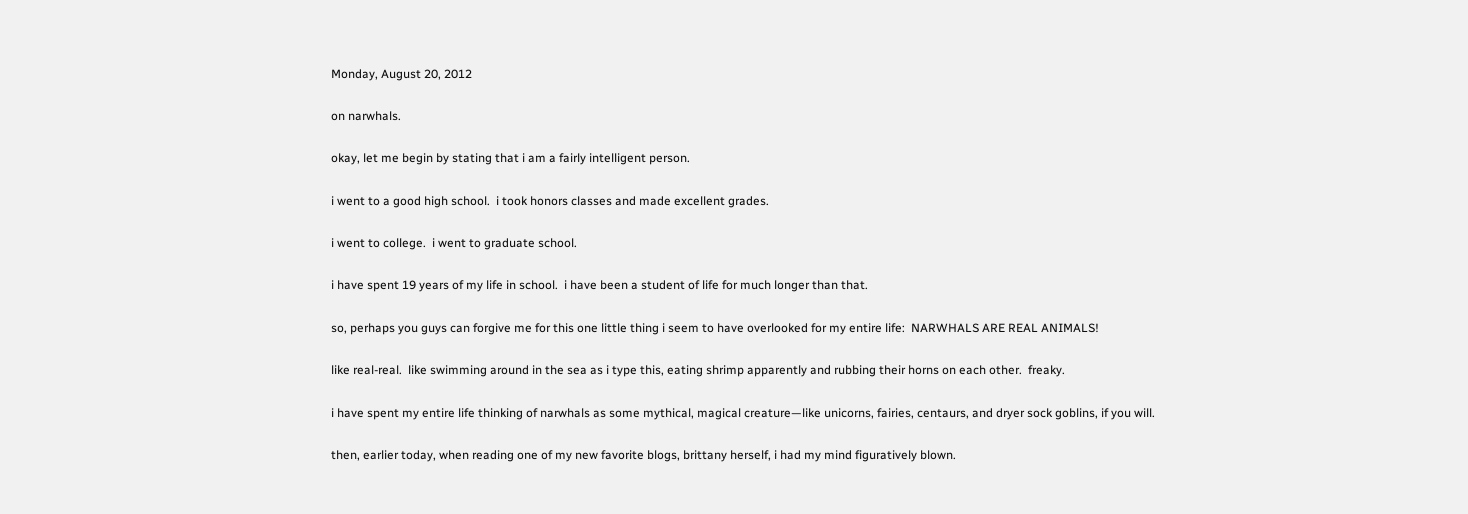Monday, August 20, 2012

on narwhals.

okay, let me begin by stating that i am a fairly intelligent person.

i went to a good high school.  i took honors classes and made excellent grades.

i went to college.  i went to graduate school.

i have spent 19 years of my life in school.  i have been a student of life for much longer than that.

so, perhaps you guys can forgive me for this one little thing i seem to have overlooked for my entire life:  NARWHALS ARE REAL ANIMALS!

like real-real.  like swimming around in the sea as i type this, eating shrimp apparently and rubbing their horns on each other.  freaky.

i have spent my entire life thinking of narwhals as some mythical, magical creature—like unicorns, fairies, centaurs, and dryer sock goblins, if you will.

then, earlier today, when reading one of my new favorite blogs, brittany herself, i had my mind figuratively blown.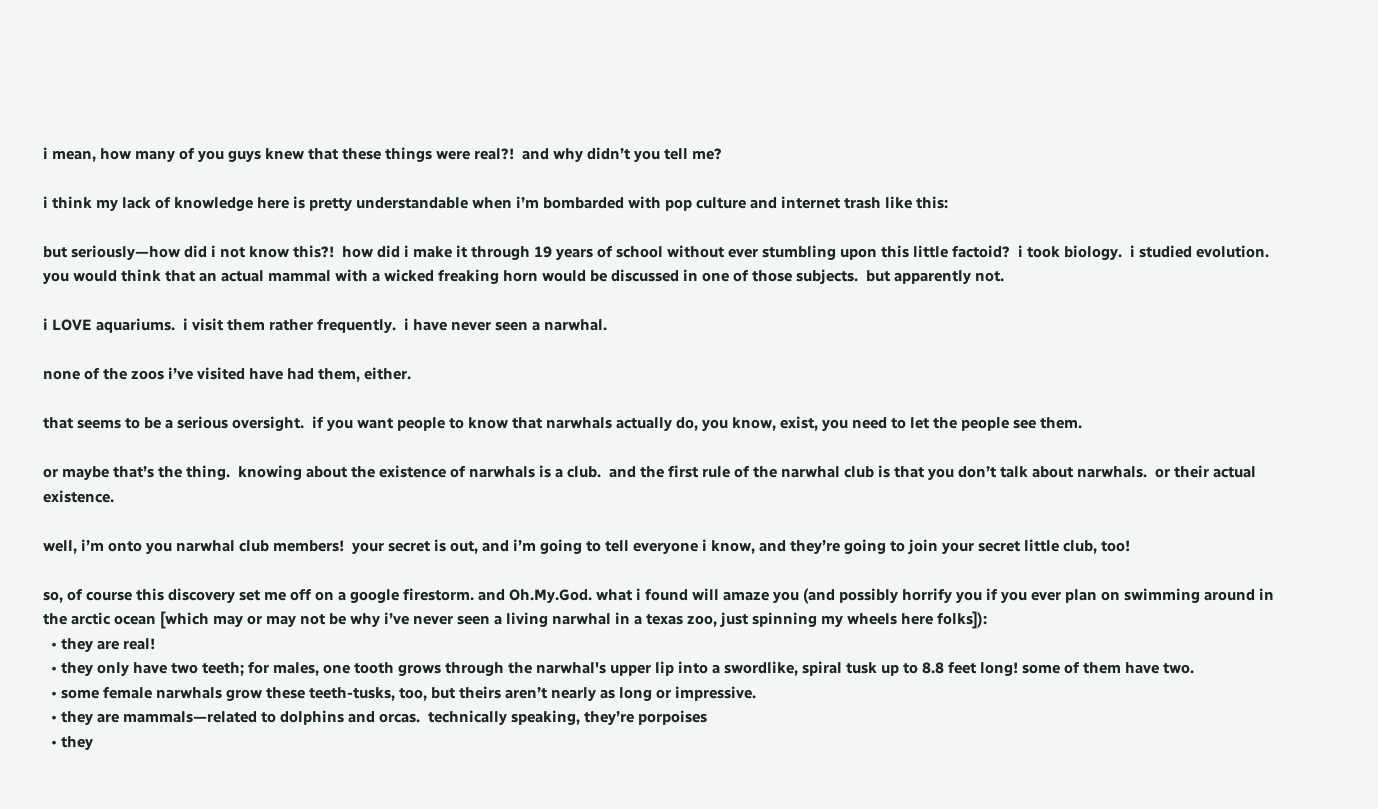i mean, how many of you guys knew that these things were real?!  and why didn’t you tell me?

i think my lack of knowledge here is pretty understandable when i’m bombarded with pop culture and internet trash like this:

but seriously—how did i not know this?!  how did i make it through 19 years of school without ever stumbling upon this little factoid?  i took biology.  i studied evolution.  you would think that an actual mammal with a wicked freaking horn would be discussed in one of those subjects.  but apparently not.

i LOVE aquariums.  i visit them rather frequently.  i have never seen a narwhal.

none of the zoos i’ve visited have had them, either.

that seems to be a serious oversight.  if you want people to know that narwhals actually do, you know, exist, you need to let the people see them.

or maybe that’s the thing.  knowing about the existence of narwhals is a club.  and the first rule of the narwhal club is that you don’t talk about narwhals.  or their actual existence.

well, i’m onto you narwhal club members!  your secret is out, and i’m going to tell everyone i know, and they’re going to join your secret little club, too!

so, of course this discovery set me off on a google firestorm. and Oh.My.God. what i found will amaze you (and possibly horrify you if you ever plan on swimming around in the arctic ocean [which may or may not be why i’ve never seen a living narwhal in a texas zoo, just spinning my wheels here folks]):
  • they are real!
  • they only have two teeth; for males, one tooth grows through the narwhal's upper lip into a swordlike, spiral tusk up to 8.8 feet long! some of them have two.
  • some female narwhals grow these teeth-tusks, too, but theirs aren’t nearly as long or impressive.
  • they are mammals—related to dolphins and orcas.  technically speaking, they’re porpoises
  • they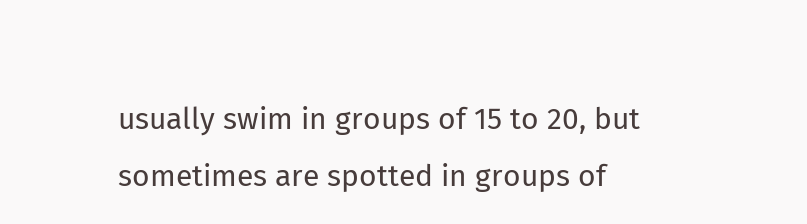usually swim in groups of 15 to 20, but sometimes are spotted in groups of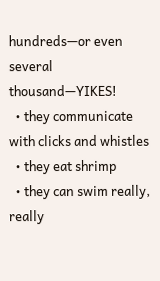hundreds—or even several thousand—YIKES!
  • they communicate with clicks and whistles
  • they eat shrimp
  • they can swim really, really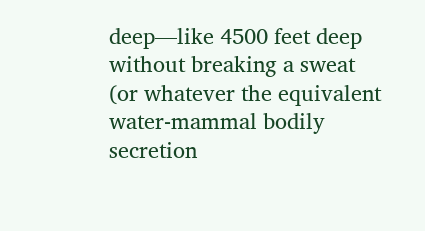deep—like 4500 feet deep without breaking a sweat (or whatever the equivalent water-mammal bodily secretion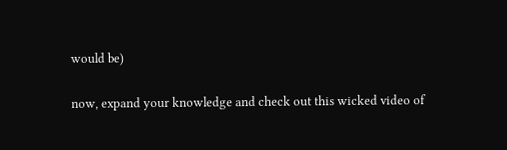would be)

now, expand your knowledge and check out this wicked video of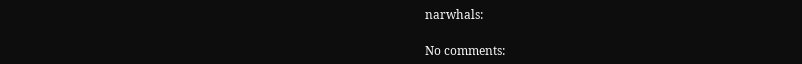narwhals:

No comments: